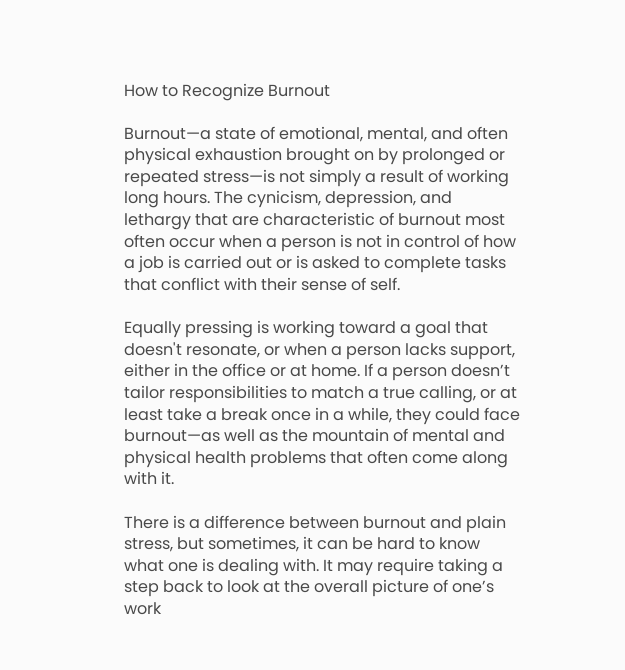How to Recognize Burnout

Burnout—a state of emotional, mental, and often physical exhaustion brought on by prolonged or repeated stress—is not simply a result of working long hours. The cynicism, depression, and lethargy that are characteristic of burnout most often occur when a person is not in control of how a job is carried out or is asked to complete tasks that conflict with their sense of self.

Equally pressing is working toward a goal that doesn't resonate, or when a person lacks support, either in the office or at home. If a person doesn’t tailor responsibilities to match a true calling, or at least take a break once in a while, they could face burnout—as well as the mountain of mental and physical health problems that often come along with it.

There is a difference between burnout and plain stress, but sometimes, it can be hard to know what one is dealing with. It may require taking a step back to look at the overall picture of one’s work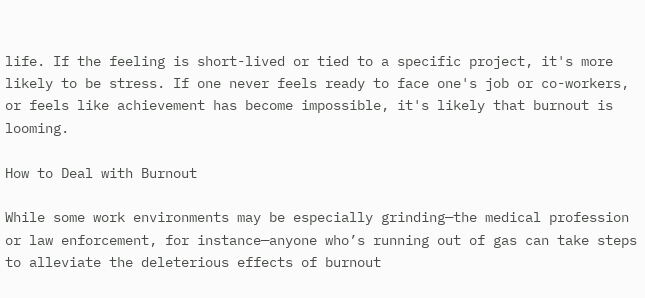life. If the feeling is short-lived or tied to a specific project, it's more likely to be stress. If one never feels ready to face one's job or co-workers, or feels like achievement has become impossible, it's likely that burnout is looming.

How to Deal with Burnout

While some work environments may be especially grinding—the medical profession or law enforcement, for instance—anyone who’s running out of gas can take steps to alleviate the deleterious effects of burnout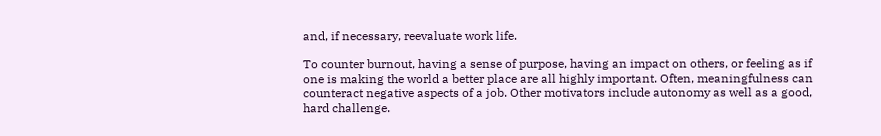and, if necessary, reevaluate work life.

To counter burnout, having a sense of purpose, having an impact on others, or feeling as if one is making the world a better place are all highly important. Often, meaningfulness can counteract negative aspects of a job. Other motivators include autonomy as well as a good, hard challenge.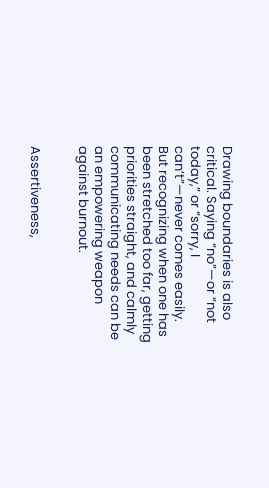Drawing boundaries is also critical. Saying “no”—or “not today,” or “sorry, I can’t”—never comes easily. But recognizing when one has been stretched too far, getting priorities straight, and calmly communicating needs can be an empowering weapon against burnout.


Assertiveness,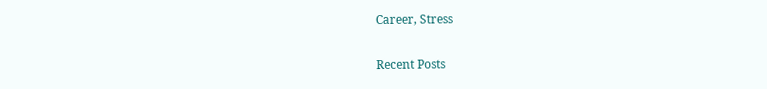Career, Stress

Recent Posts